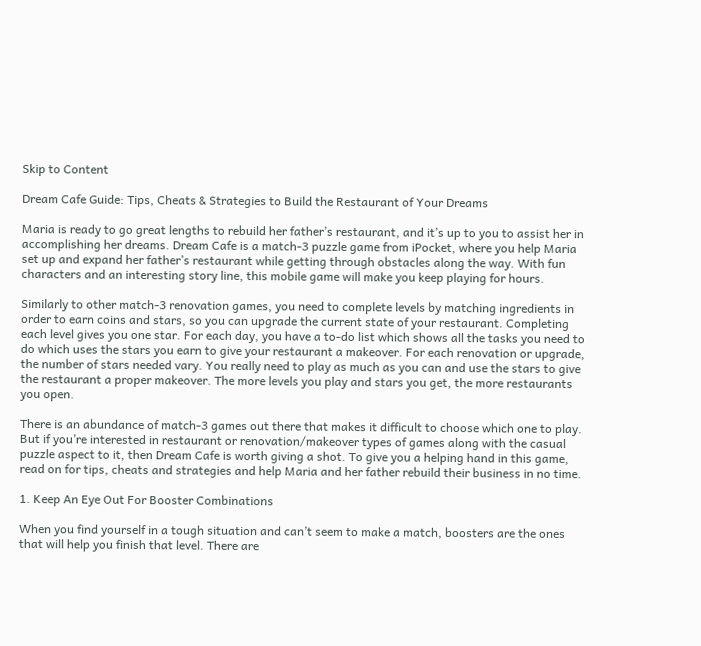Skip to Content

Dream Cafe Guide: Tips, Cheats & Strategies to Build the Restaurant of Your Dreams

Maria is ready to go great lengths to rebuild her father’s restaurant, and it’s up to you to assist her in accomplishing her dreams. Dream Cafe is a match-3 puzzle game from iPocket, where you help Maria set up and expand her father’s restaurant while getting through obstacles along the way. With fun characters and an interesting story line, this mobile game will make you keep playing for hours.

Similarly to other match-3 renovation games, you need to complete levels by matching ingredients in order to earn coins and stars, so you can upgrade the current state of your restaurant. Completing each level gives you one star. For each day, you have a to-do list which shows all the tasks you need to do which uses the stars you earn to give your restaurant a makeover. For each renovation or upgrade, the number of stars needed vary. You really need to play as much as you can and use the stars to give the restaurant a proper makeover. The more levels you play and stars you get, the more restaurants you open.

There is an abundance of match-3 games out there that makes it difficult to choose which one to play. But if you’re interested in restaurant or renovation/makeover types of games along with the casual puzzle aspect to it, then Dream Cafe is worth giving a shot. To give you a helping hand in this game, read on for tips, cheats and strategies and help Maria and her father rebuild their business in no time.

1. Keep An Eye Out For Booster Combinations

When you find yourself in a tough situation and can’t seem to make a match, boosters are the ones that will help you finish that level. There are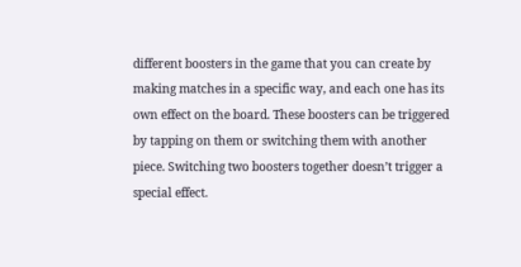different boosters in the game that you can create by making matches in a specific way, and each one has its own effect on the board. These boosters can be triggered by tapping on them or switching them with another piece. Switching two boosters together doesn’t trigger a special effect.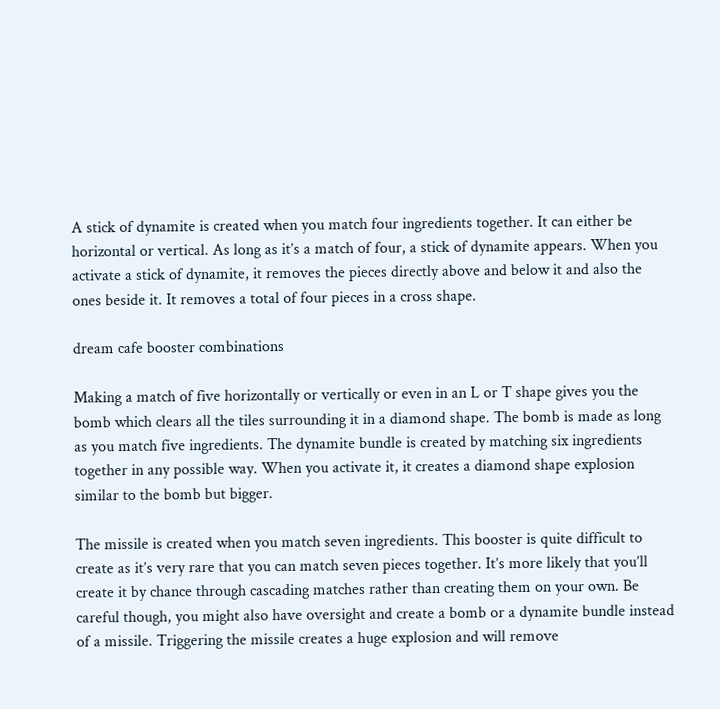A stick of dynamite is created when you match four ingredients together. It can either be horizontal or vertical. As long as it’s a match of four, a stick of dynamite appears. When you activate a stick of dynamite, it removes the pieces directly above and below it and also the ones beside it. It removes a total of four pieces in a cross shape.

dream cafe booster combinations

Making a match of five horizontally or vertically or even in an L or T shape gives you the bomb which clears all the tiles surrounding it in a diamond shape. The bomb is made as long as you match five ingredients. The dynamite bundle is created by matching six ingredients together in any possible way. When you activate it, it creates a diamond shape explosion similar to the bomb but bigger.

The missile is created when you match seven ingredients. This booster is quite difficult to create as it’s very rare that you can match seven pieces together. It’s more likely that you’ll create it by chance through cascading matches rather than creating them on your own. Be careful though, you might also have oversight and create a bomb or a dynamite bundle instead of a missile. Triggering the missile creates a huge explosion and will remove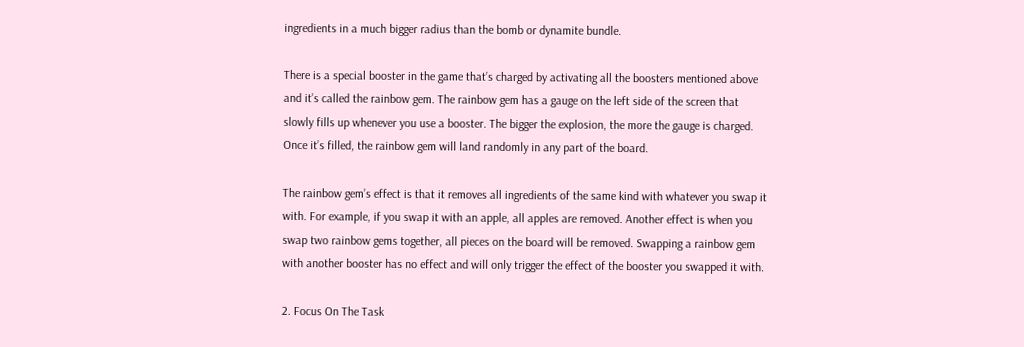ingredients in a much bigger radius than the bomb or dynamite bundle.

There is a special booster in the game that’s charged by activating all the boosters mentioned above and it’s called the rainbow gem. The rainbow gem has a gauge on the left side of the screen that slowly fills up whenever you use a booster. The bigger the explosion, the more the gauge is charged. Once it’s filled, the rainbow gem will land randomly in any part of the board.

The rainbow gem’s effect is that it removes all ingredients of the same kind with whatever you swap it with. For example, if you swap it with an apple, all apples are removed. Another effect is when you swap two rainbow gems together, all pieces on the board will be removed. Swapping a rainbow gem with another booster has no effect and will only trigger the effect of the booster you swapped it with.

2. Focus On The Task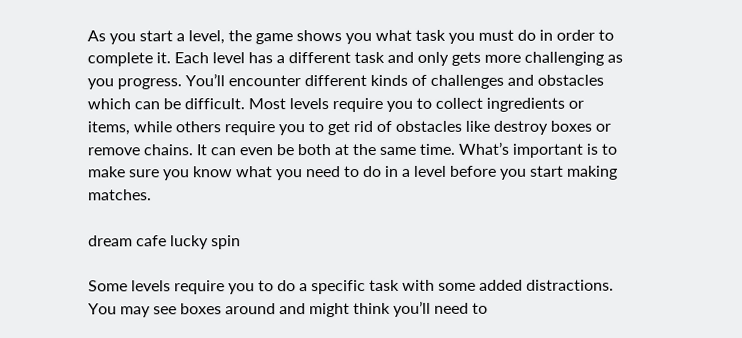As you start a level, the game shows you what task you must do in order to complete it. Each level has a different task and only gets more challenging as you progress. You’ll encounter different kinds of challenges and obstacles which can be difficult. Most levels require you to collect ingredients or items, while others require you to get rid of obstacles like destroy boxes or remove chains. It can even be both at the same time. What’s important is to make sure you know what you need to do in a level before you start making matches.

dream cafe lucky spin

Some levels require you to do a specific task with some added distractions. You may see boxes around and might think you’ll need to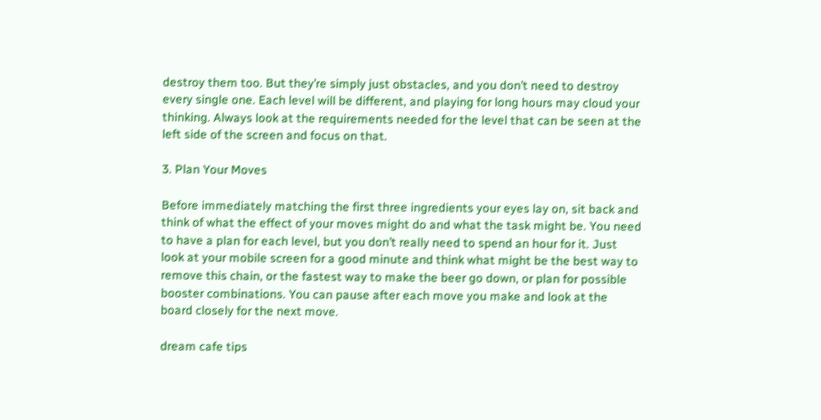destroy them too. But they’re simply just obstacles, and you don’t need to destroy every single one. Each level will be different, and playing for long hours may cloud your thinking. Always look at the requirements needed for the level that can be seen at the left side of the screen and focus on that.

3. Plan Your Moves

Before immediately matching the first three ingredients your eyes lay on, sit back and think of what the effect of your moves might do and what the task might be. You need to have a plan for each level, but you don’t really need to spend an hour for it. Just look at your mobile screen for a good minute and think what might be the best way to remove this chain, or the fastest way to make the beer go down, or plan for possible booster combinations. You can pause after each move you make and look at the board closely for the next move.

dream cafe tips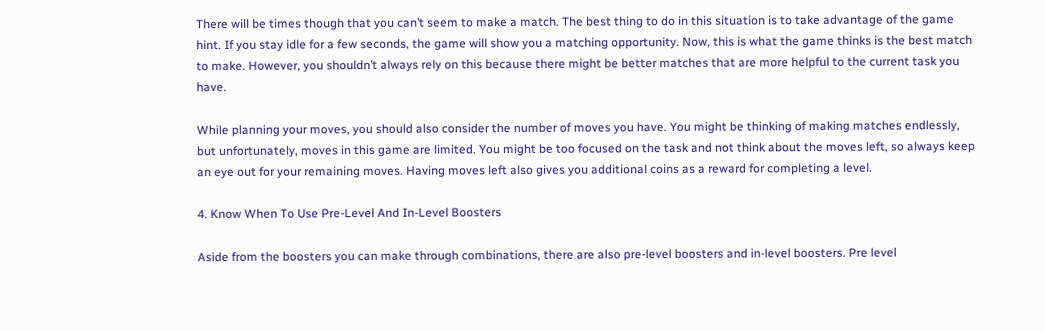There will be times though that you can’t seem to make a match. The best thing to do in this situation is to take advantage of the game hint. If you stay idle for a few seconds, the game will show you a matching opportunity. Now, this is what the game thinks is the best match to make. However, you shouldn’t always rely on this because there might be better matches that are more helpful to the current task you have.

While planning your moves, you should also consider the number of moves you have. You might be thinking of making matches endlessly, but unfortunately, moves in this game are limited. You might be too focused on the task and not think about the moves left, so always keep an eye out for your remaining moves. Having moves left also gives you additional coins as a reward for completing a level.

4. Know When To Use Pre-Level And In-Level Boosters

Aside from the boosters you can make through combinations, there are also pre-level boosters and in-level boosters. Pre level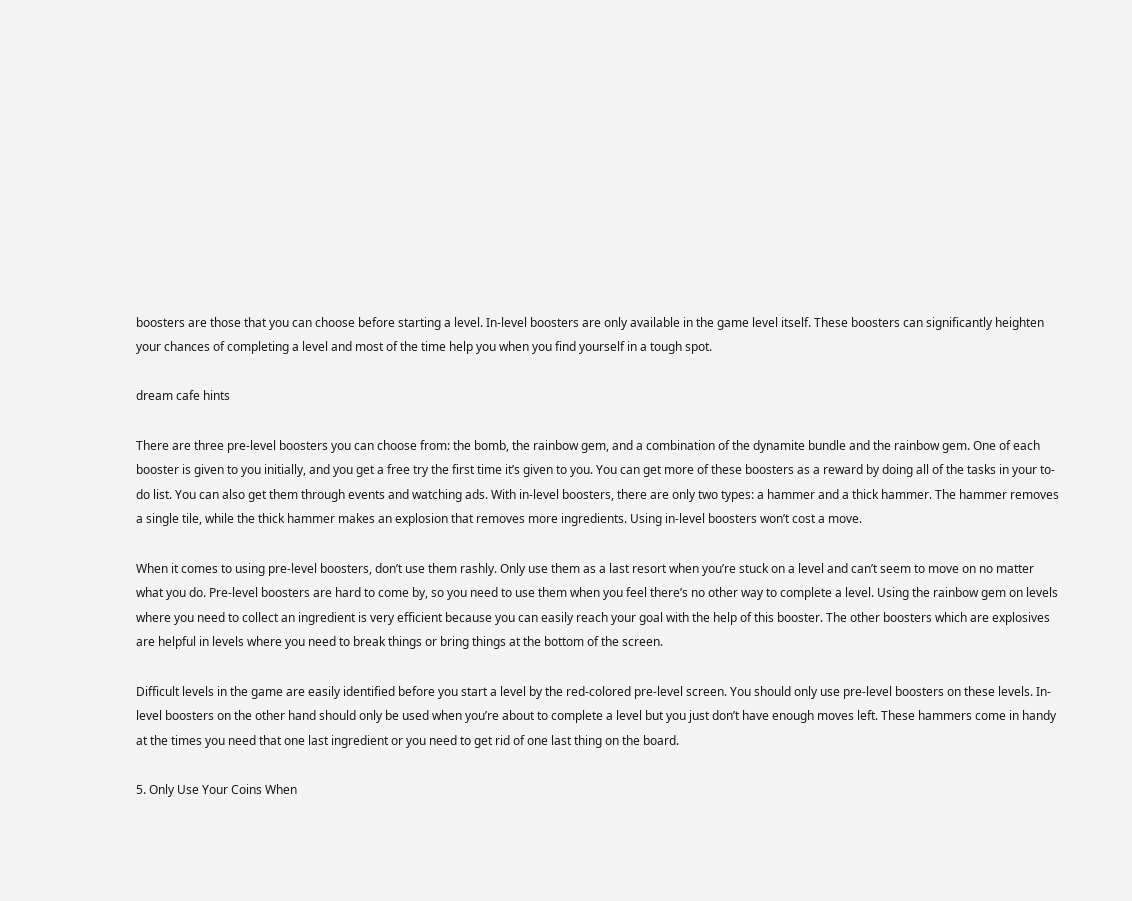boosters are those that you can choose before starting a level. In-level boosters are only available in the game level itself. These boosters can significantly heighten your chances of completing a level and most of the time help you when you find yourself in a tough spot.

dream cafe hints

There are three pre-level boosters you can choose from: the bomb, the rainbow gem, and a combination of the dynamite bundle and the rainbow gem. One of each booster is given to you initially, and you get a free try the first time it’s given to you. You can get more of these boosters as a reward by doing all of the tasks in your to-do list. You can also get them through events and watching ads. With in-level boosters, there are only two types: a hammer and a thick hammer. The hammer removes a single tile, while the thick hammer makes an explosion that removes more ingredients. Using in-level boosters won’t cost a move.

When it comes to using pre-level boosters, don’t use them rashly. Only use them as a last resort when you’re stuck on a level and can’t seem to move on no matter what you do. Pre-level boosters are hard to come by, so you need to use them when you feel there’s no other way to complete a level. Using the rainbow gem on levels where you need to collect an ingredient is very efficient because you can easily reach your goal with the help of this booster. The other boosters which are explosives are helpful in levels where you need to break things or bring things at the bottom of the screen.

Difficult levels in the game are easily identified before you start a level by the red-colored pre-level screen. You should only use pre-level boosters on these levels. In-level boosters on the other hand should only be used when you’re about to complete a level but you just don’t have enough moves left. These hammers come in handy at the times you need that one last ingredient or you need to get rid of one last thing on the board.

5. Only Use Your Coins When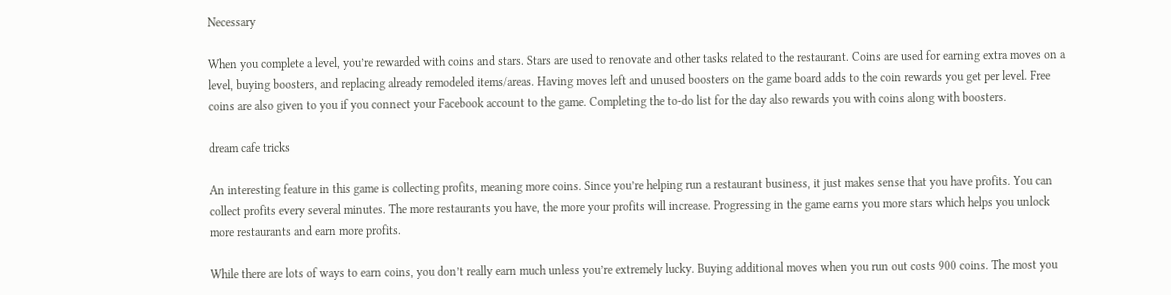Necessary

When you complete a level, you’re rewarded with coins and stars. Stars are used to renovate and other tasks related to the restaurant. Coins are used for earning extra moves on a level, buying boosters, and replacing already remodeled items/areas. Having moves left and unused boosters on the game board adds to the coin rewards you get per level. Free coins are also given to you if you connect your Facebook account to the game. Completing the to-do list for the day also rewards you with coins along with boosters.

dream cafe tricks

An interesting feature in this game is collecting profits, meaning more coins. Since you’re helping run a restaurant business, it just makes sense that you have profits. You can collect profits every several minutes. The more restaurants you have, the more your profits will increase. Progressing in the game earns you more stars which helps you unlock more restaurants and earn more profits.

While there are lots of ways to earn coins, you don’t really earn much unless you’re extremely lucky. Buying additional moves when you run out costs 900 coins. The most you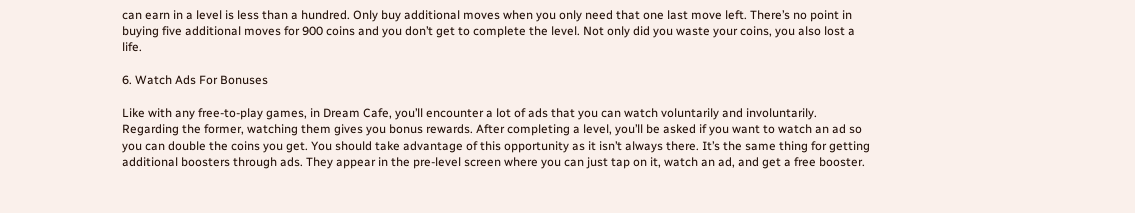can earn in a level is less than a hundred. Only buy additional moves when you only need that one last move left. There’s no point in buying five additional moves for 900 coins and you don’t get to complete the level. Not only did you waste your coins, you also lost a life.

6. Watch Ads For Bonuses

Like with any free-to-play games, in Dream Cafe, you’ll encounter a lot of ads that you can watch voluntarily and involuntarily. Regarding the former, watching them gives you bonus rewards. After completing a level, you’ll be asked if you want to watch an ad so you can double the coins you get. You should take advantage of this opportunity as it isn’t always there. It’s the same thing for getting additional boosters through ads. They appear in the pre-level screen where you can just tap on it, watch an ad, and get a free booster.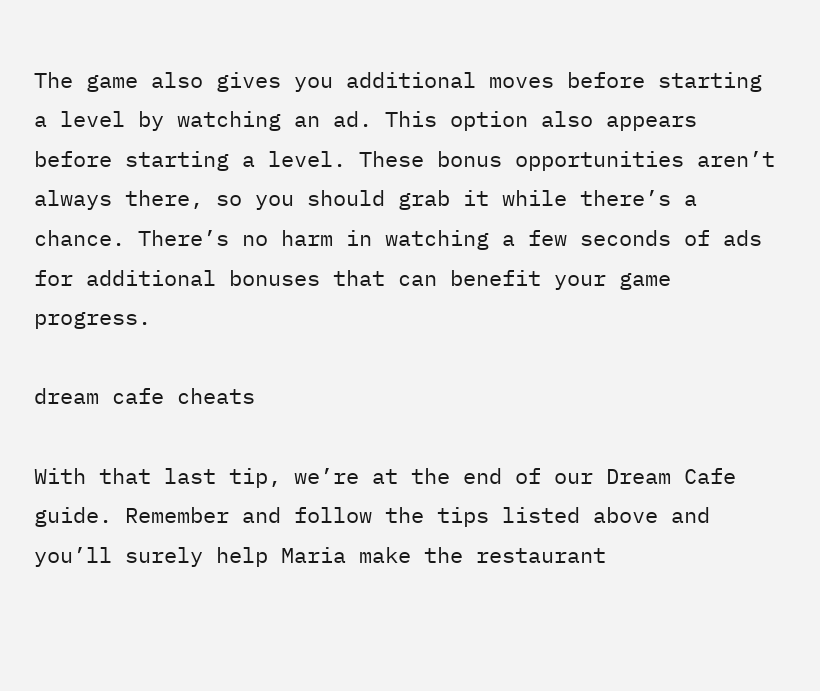The game also gives you additional moves before starting a level by watching an ad. This option also appears before starting a level. These bonus opportunities aren’t always there, so you should grab it while there’s a chance. There’s no harm in watching a few seconds of ads for additional bonuses that can benefit your game progress.

dream cafe cheats

With that last tip, we’re at the end of our Dream Cafe guide. Remember and follow the tips listed above and you’ll surely help Maria make the restaurant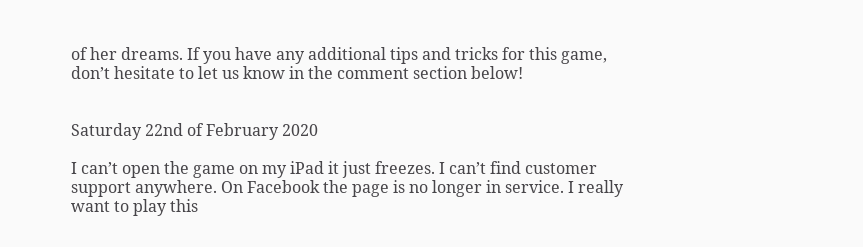of her dreams. If you have any additional tips and tricks for this game, don’t hesitate to let us know in the comment section below!


Saturday 22nd of February 2020

I can’t open the game on my iPad it just freezes. I can’t find customer support anywhere. On Facebook the page is no longer in service. I really want to play this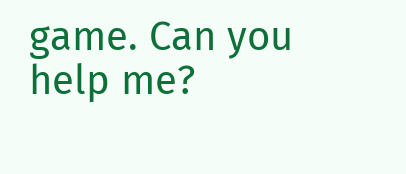game. Can you help me?